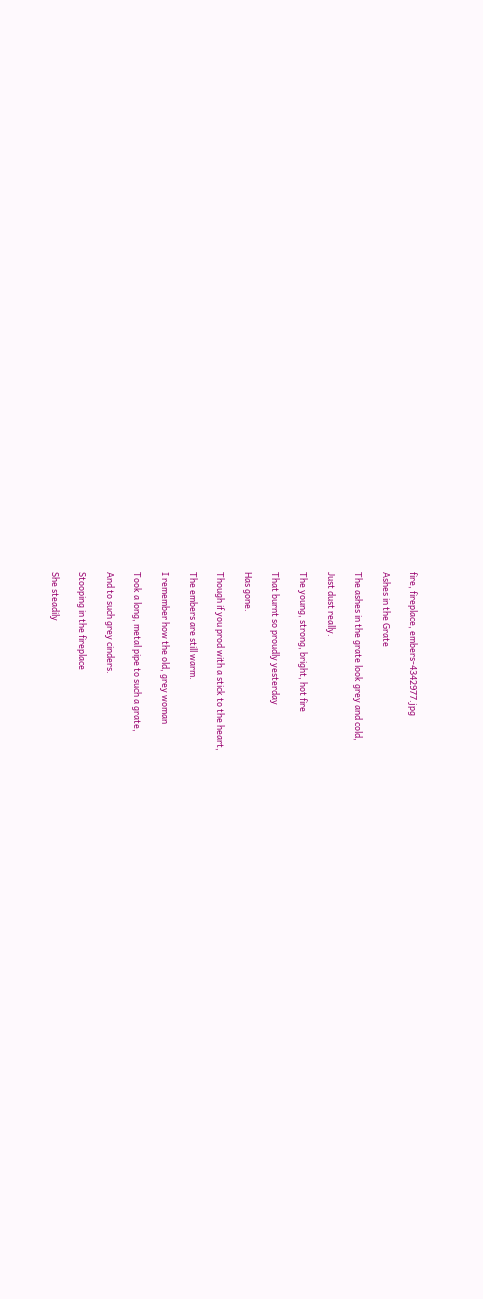fire, fireplace, embers-4342977.jpg

Ashes in the Grate

The ashes in the grate look grey and cold,

Just dust really.

The young, strong, bright, hot fire

That burnt so proudly yesterday

Has gone.

Though if you prod with a stick to the heart,

The embers are still warm.

I remember how the old, grey woman

Took a long, metal pipe to such a grate,

And to such grey cinders.

Stooping in the fireplace

She steadily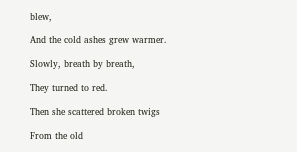blew,

And the cold ashes grew warmer.

Slowly, breath by breath,

They turned to red.

Then she scattered broken twigs

From the old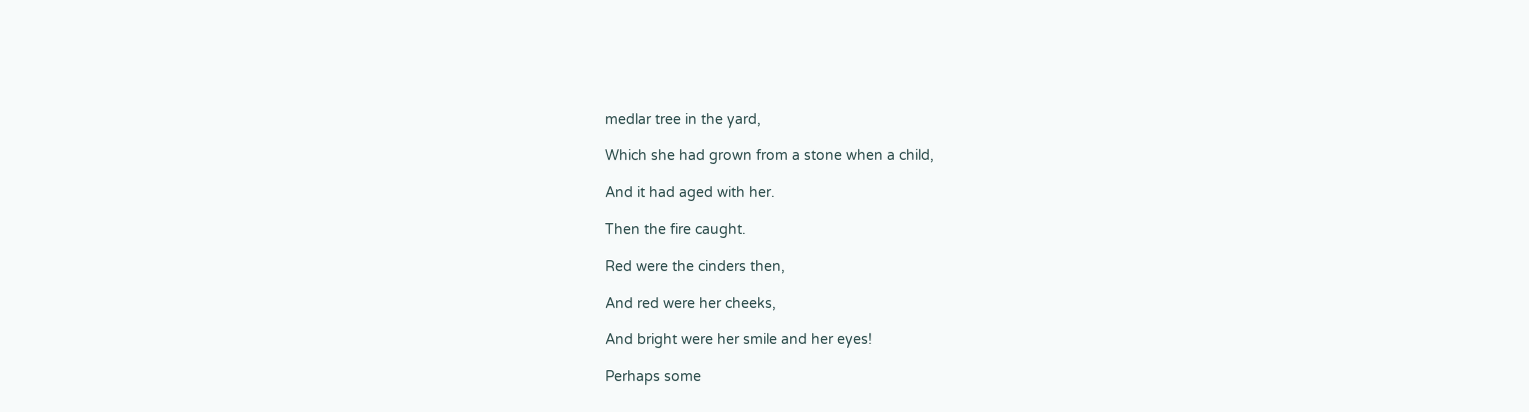medlar tree in the yard,

Which she had grown from a stone when a child,

And it had aged with her.

Then the fire caught.

Red were the cinders then,

And red were her cheeks,

And bright were her smile and her eyes!

Perhaps some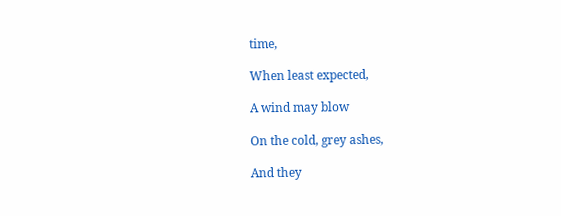time,

When least expected,

A wind may blow

On the cold, grey ashes,

And they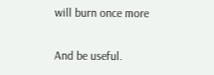will burn once more

And be useful.